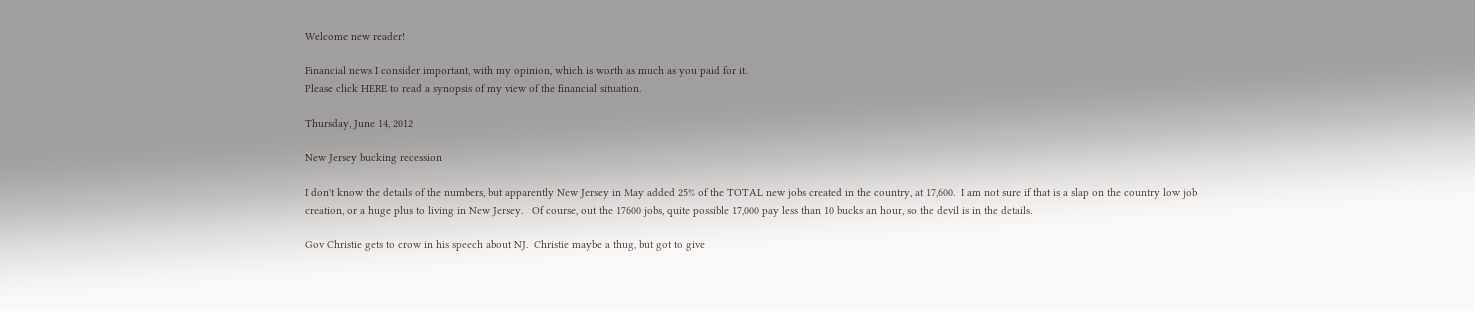Welcome new reader!

Financial news I consider important, with my opinion, which is worth as much as you paid for it.
Please click HERE to read a synopsis of my view of the financial situation.

Thursday, June 14, 2012

New Jersey bucking recession

I don't know the details of the numbers, but apparently New Jersey in May added 25% of the TOTAL new jobs created in the country, at 17,600.  I am not sure if that is a slap on the country low job creation, or a huge plus to living in New Jersey.   Of course, out the 17600 jobs, quite possible 17,000 pay less than 10 bucks an hour, so the devil is in the details.

Gov Christie gets to crow in his speech about NJ.  Christie maybe a thug, but got to give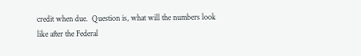credit when due.  Question is, what will the numbers look like after the Federal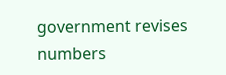government revises numbers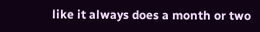like it always does a month or two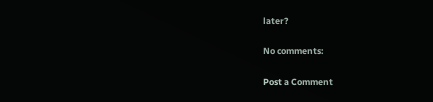later?

No comments:

Post a Comment